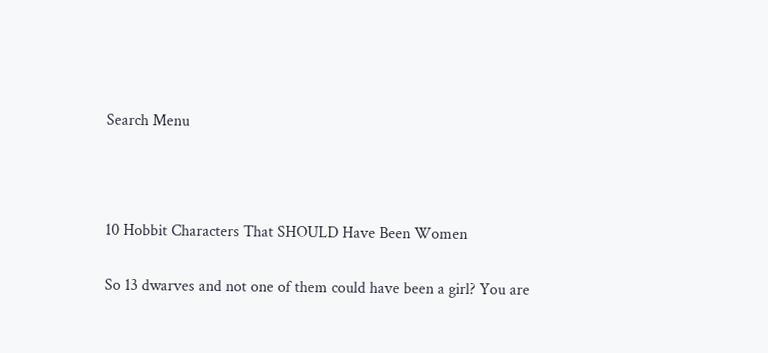Search Menu



10 Hobbit Characters That SHOULD Have Been Women

So 13 dwarves and not one of them could have been a girl? You are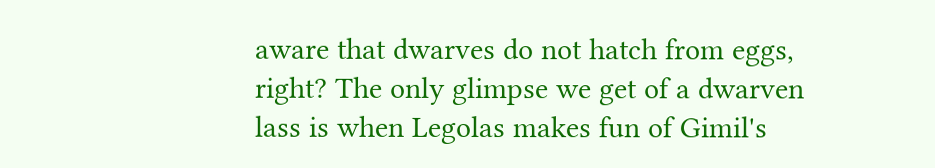aware that dwarves do not hatch from eggs, right? The only glimpse we get of a dwarven lass is when Legolas makes fun of Gimil's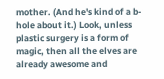mother. (And he's kind of a b-hole about it.) Look, unless plastic surgery is a form of magic, then all the elves are already awesome and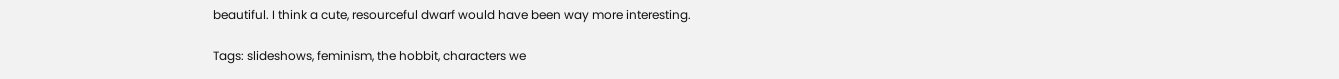beautiful. I think a cute, resourceful dwarf would have been way more interesting.

Tags: slideshows, feminism, the hobbit, characters we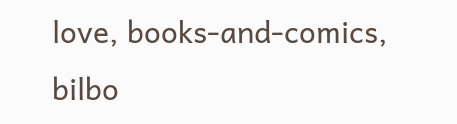love, books-and-comics, bilbo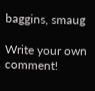baggins, smaug

Write your own comment!